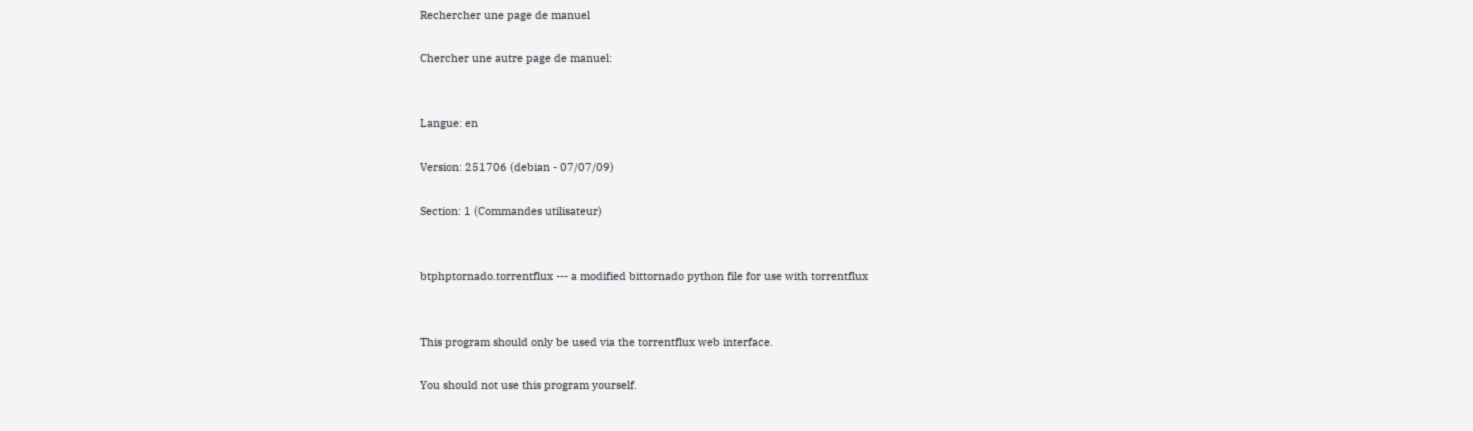Rechercher une page de manuel

Chercher une autre page de manuel:


Langue: en

Version: 251706 (debian - 07/07/09)

Section: 1 (Commandes utilisateur)


btphptornado.torrentflux --- a modified bittornado python file for use with torrentflux


This program should only be used via the torrentflux web interface.

You should not use this program yourself.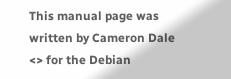This manual page was written by Cameron Dale <> for the Debian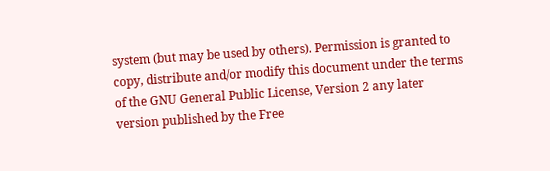system (but may be used by others). Permission is granted to copy, distribute and/or modify this document under the terms of the GNU General Public License, Version 2 any later version published by the Free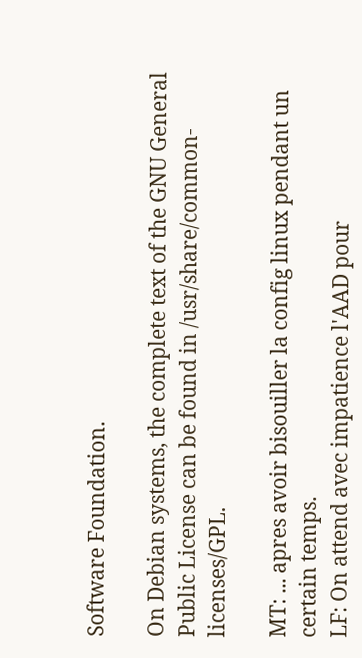Software Foundation.

On Debian systems, the complete text of the GNU General Public License can be found in /usr/share/common-licenses/GPL.

MT: ... apres avoir bisouiller la config linux pendant un certain temps.
LF: On attend avec impatience l'AAD pour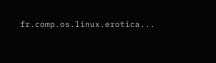fr.comp.os.linux.erotica...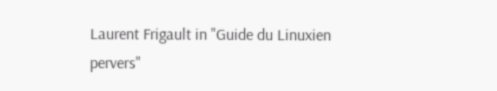Laurent Frigault in "Guide du Linuxien pervers"